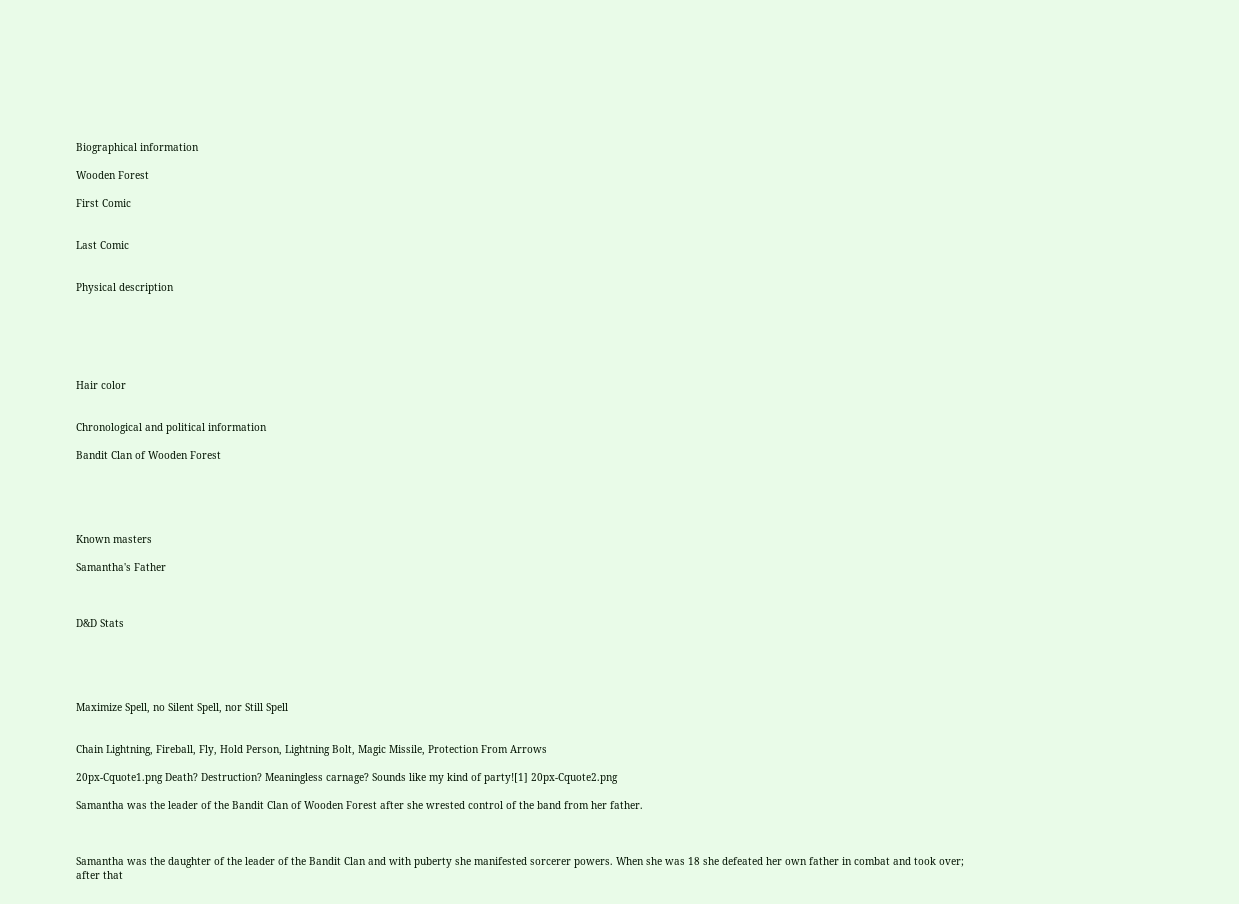Biographical information

Wooden Forest

First Comic


Last Comic


Physical description






Hair color


Chronological and political information

Bandit Clan of Wooden Forest





Known masters

Samantha's Father



D&D Stats





Maximize Spell, no Silent Spell, nor Still Spell


Chain Lightning, Fireball, Fly, Hold Person, Lightning Bolt, Magic Missile, Protection From Arrows

20px-Cquote1.png Death? Destruction? Meaningless carnage? Sounds like my kind of party![1] 20px-Cquote2.png

Samantha was the leader of the Bandit Clan of Wooden Forest after she wrested control of the band from her father.



Samantha was the daughter of the leader of the Bandit Clan and with puberty she manifested sorcerer powers. When she was 18 she defeated her own father in combat and took over; after that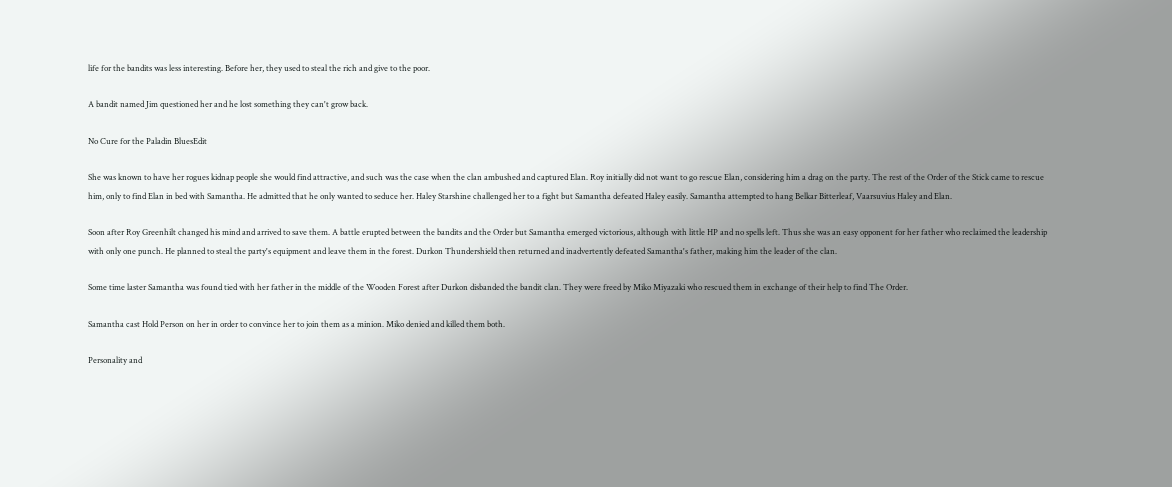life for the bandits was less interesting. Before her, they used to steal the rich and give to the poor.

A bandit named Jim questioned her and he lost something they can't grow back.

No Cure for the Paladin BluesEdit

She was known to have her rogues kidnap people she would find attractive, and such was the case when the clan ambushed and captured Elan. Roy initially did not want to go rescue Elan, considering him a drag on the party. The rest of the Order of the Stick came to rescue him, only to find Elan in bed with Samantha. He admitted that he only wanted to seduce her. Haley Starshine challenged her to a fight but Samantha defeated Haley easily. Samantha attempted to hang Belkar Bitterleaf, Vaarsuvius Haley and Elan.

Soon after Roy Greenhilt changed his mind and arrived to save them. A battle erupted between the bandits and the Order but Samantha emerged victorious, although with little HP and no spells left. Thus she was an easy opponent for her father who reclaimed the leadership with only one punch. He planned to steal the party's equipment and leave them in the forest. Durkon Thundershield then returned and inadvertently defeated Samantha's father, making him the leader of the clan.

Some time laster Samantha was found tied with her father in the middle of the Wooden Forest after Durkon disbanded the bandit clan. They were freed by Miko Miyazaki who rescued them in exchange of their help to find The Order.

Samantha cast Hold Person on her in order to convince her to join them as a minion. Miko denied and killed them both.

Personality and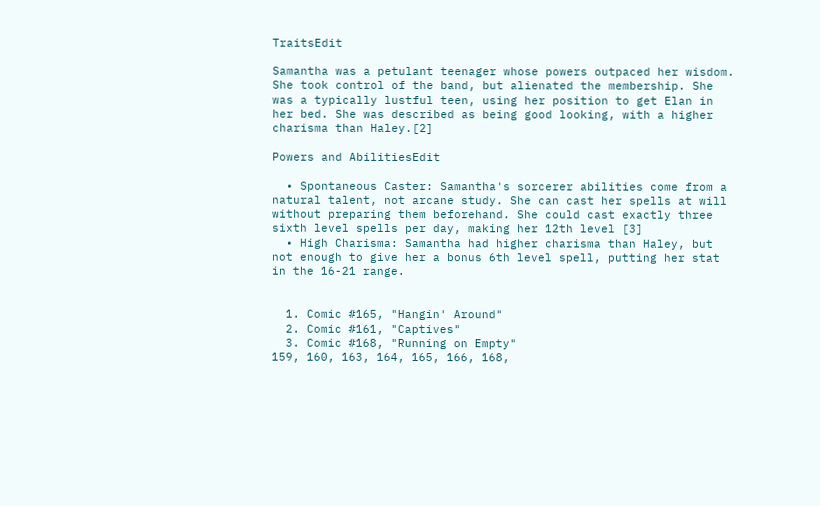TraitsEdit

Samantha was a petulant teenager whose powers outpaced her wisdom. She took control of the band, but alienated the membership. She was a typically lustful teen, using her position to get Elan in her bed. She was described as being good looking, with a higher charisma than Haley.[2]

Powers and AbilitiesEdit

  • Spontaneous Caster: Samantha's sorcerer abilities come from a natural talent, not arcane study. She can cast her spells at will without preparing them beforehand. She could cast exactly three sixth level spells per day, making her 12th level [3]
  • High Charisma: Samantha had higher charisma than Haley, but not enough to give her a bonus 6th level spell, putting her stat in the 16-21 range.


  1. Comic #165, "Hangin' Around"
  2. Comic #161, "Captives"
  3. Comic #168, "Running on Empty"
159, 160, 163, 164, 165, 166, 168,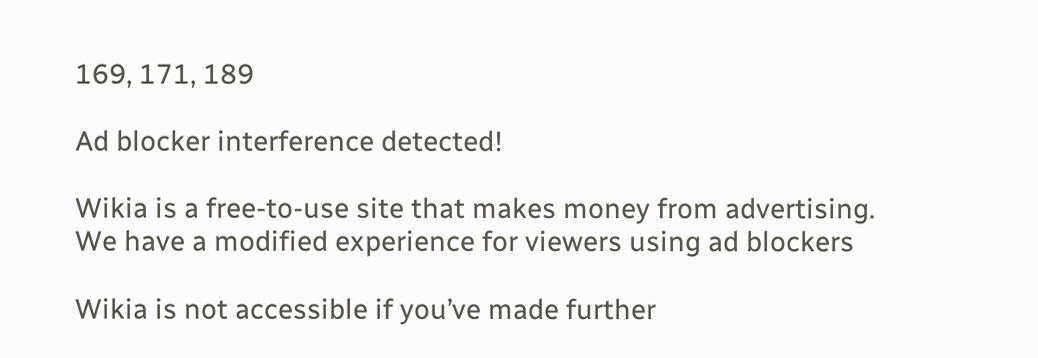169, 171, 189

Ad blocker interference detected!

Wikia is a free-to-use site that makes money from advertising. We have a modified experience for viewers using ad blockers

Wikia is not accessible if you’ve made further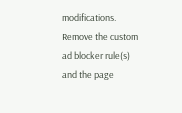modifications. Remove the custom ad blocker rule(s) and the page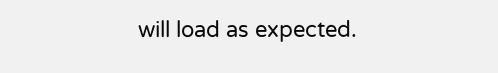will load as expected.